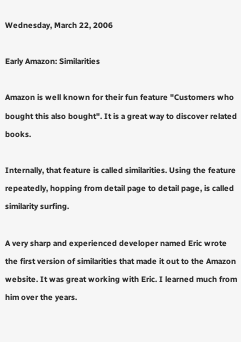Wednesday, March 22, 2006

Early Amazon: Similarities

Amazon is well known for their fun feature "Customers who bought this also bought". It is a great way to discover related books.

Internally, that feature is called similarities. Using the feature repeatedly, hopping from detail page to detail page, is called similarity surfing.

A very sharp and experienced developer named Eric wrote the first version of similarities that made it out to the Amazon website. It was great working with Eric. I learned much from him over the years.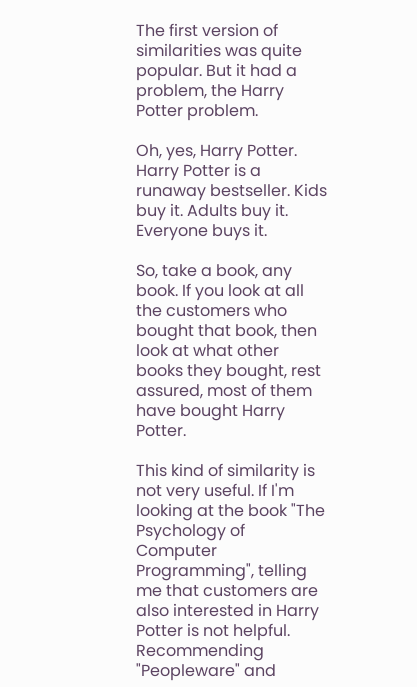The first version of similarities was quite popular. But it had a problem, the Harry Potter problem.

Oh, yes, Harry Potter. Harry Potter is a runaway bestseller. Kids buy it. Adults buy it. Everyone buys it.

So, take a book, any book. If you look at all the customers who bought that book, then look at what other books they bought, rest assured, most of them have bought Harry Potter.

This kind of similarity is not very useful. If I'm looking at the book "The Psychology of Computer Programming", telling me that customers are also interested in Harry Potter is not helpful. Recommending "Peopleware" and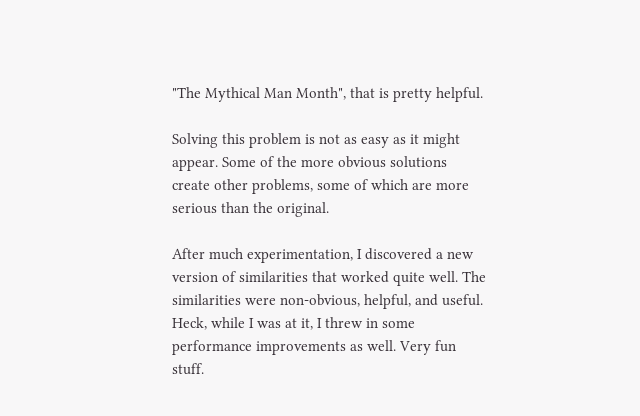"The Mythical Man Month", that is pretty helpful.

Solving this problem is not as easy as it might appear. Some of the more obvious solutions create other problems, some of which are more serious than the original.

After much experimentation, I discovered a new version of similarities that worked quite well. The similarities were non-obvious, helpful, and useful. Heck, while I was at it, I threw in some performance improvements as well. Very fun stuff.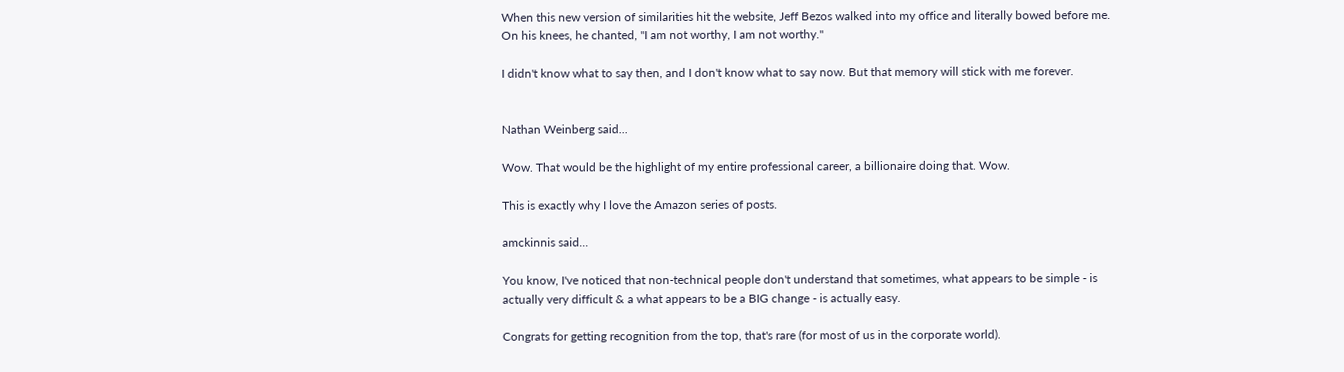When this new version of similarities hit the website, Jeff Bezos walked into my office and literally bowed before me. On his knees, he chanted, "I am not worthy, I am not worthy."

I didn't know what to say then, and I don't know what to say now. But that memory will stick with me forever.


Nathan Weinberg said...

Wow. That would be the highlight of my entire professional career, a billionaire doing that. Wow.

This is exactly why I love the Amazon series of posts.

amckinnis said...

You know, I've noticed that non-technical people don't understand that sometimes, what appears to be simple - is actually very difficult & a what appears to be a BIG change - is actually easy.

Congrats for getting recognition from the top, that's rare (for most of us in the corporate world).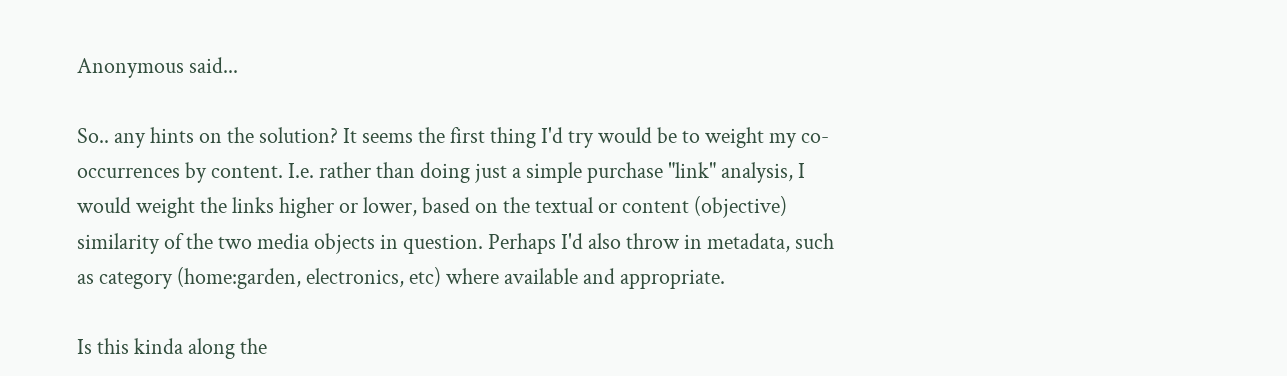Anonymous said...

So.. any hints on the solution? It seems the first thing I'd try would be to weight my co-occurrences by content. I.e. rather than doing just a simple purchase "link" analysis, I would weight the links higher or lower, based on the textual or content (objective) similarity of the two media objects in question. Perhaps I'd also throw in metadata, such as category (home:garden, electronics, etc) where available and appropriate.

Is this kinda along the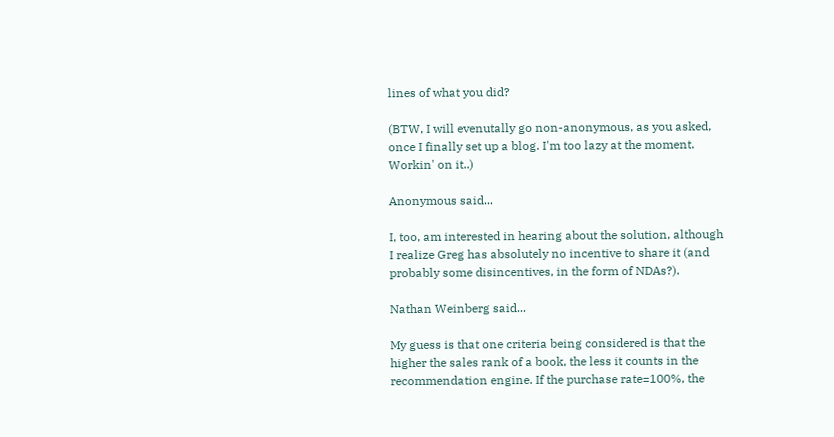lines of what you did?

(BTW, I will evenutally go non-anonymous, as you asked, once I finally set up a blog. I'm too lazy at the moment. Workin' on it..)

Anonymous said...

I, too, am interested in hearing about the solution, although I realize Greg has absolutely no incentive to share it (and probably some disincentives, in the form of NDAs?).

Nathan Weinberg said...

My guess is that one criteria being considered is that the higher the sales rank of a book, the less it counts in the recommendation engine. If the purchase rate=100%, the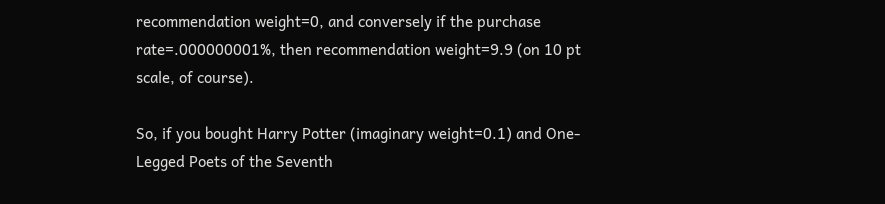recommendation weight=0, and conversely if the purchase rate=.000000001%, then recommendation weight=9.9 (on 10 pt scale, of course).

So, if you bought Harry Potter (imaginary weight=0.1) and One-Legged Poets of the Seventh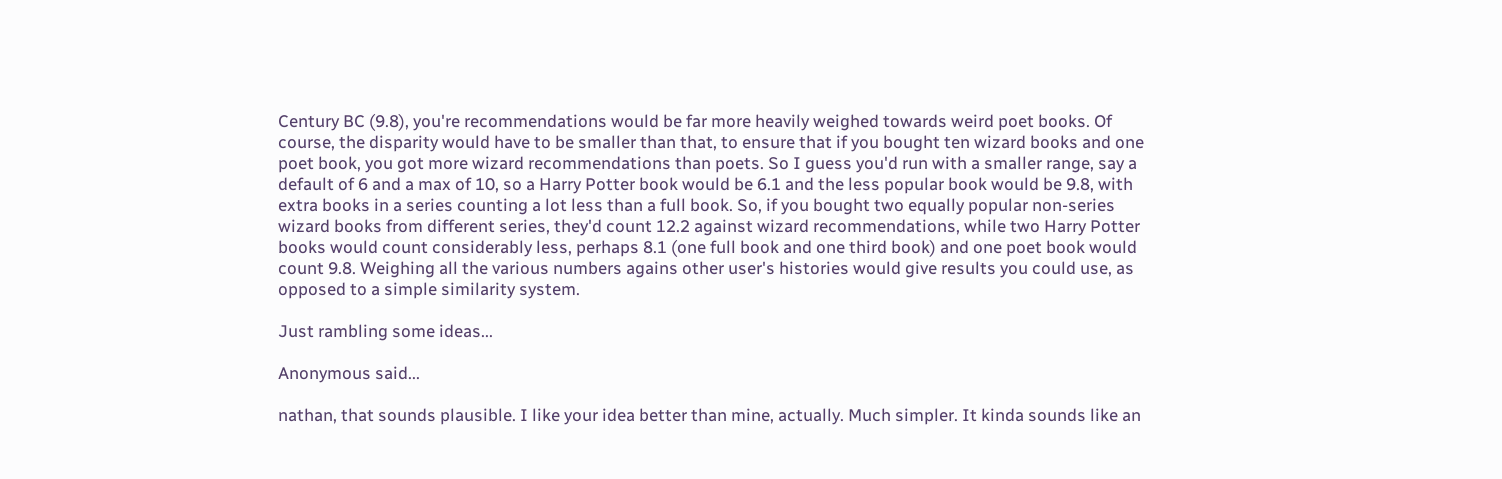Century BC (9.8), you're recommendations would be far more heavily weighed towards weird poet books. Of course, the disparity would have to be smaller than that, to ensure that if you bought ten wizard books and one poet book, you got more wizard recommendations than poets. So I guess you'd run with a smaller range, say a default of 6 and a max of 10, so a Harry Potter book would be 6.1 and the less popular book would be 9.8, with extra books in a series counting a lot less than a full book. So, if you bought two equally popular non-series wizard books from different series, they'd count 12.2 against wizard recommendations, while two Harry Potter books would count considerably less, perhaps 8.1 (one full book and one third book) and one poet book would count 9.8. Weighing all the various numbers agains other user's histories would give results you could use, as opposed to a simple similarity system.

Just rambling some ideas...

Anonymous said...

nathan, that sounds plausible. I like your idea better than mine, actually. Much simpler. It kinda sounds like an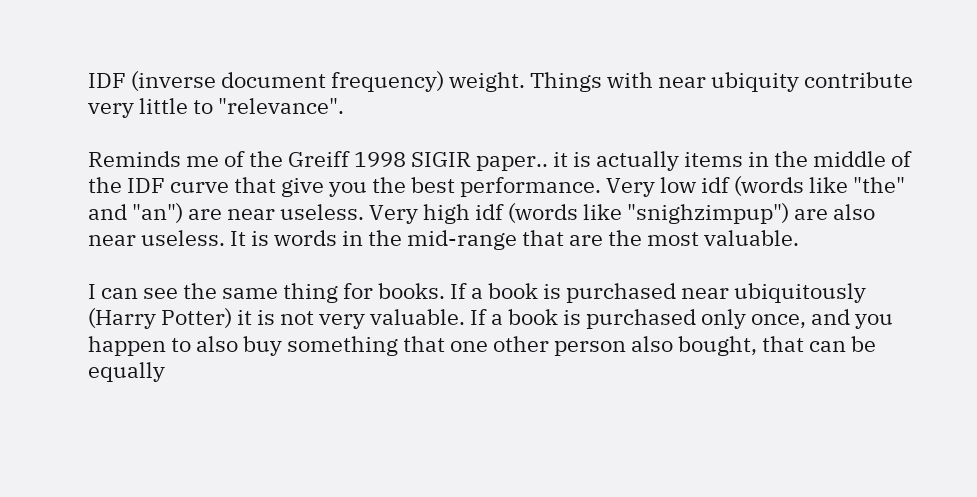IDF (inverse document frequency) weight. Things with near ubiquity contribute very little to "relevance".

Reminds me of the Greiff 1998 SIGIR paper.. it is actually items in the middle of the IDF curve that give you the best performance. Very low idf (words like "the" and "an") are near useless. Very high idf (words like "snighzimpup") are also near useless. It is words in the mid-range that are the most valuable.

I can see the same thing for books. If a book is purchased near ubiquitously (Harry Potter) it is not very valuable. If a book is purchased only once, and you happen to also buy something that one other person also bought, that can be equally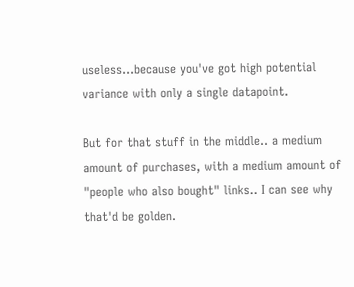useless...because you've got high potential variance with only a single datapoint.

But for that stuff in the middle.. a medium amount of purchases, with a medium amount of "people who also bought" links.. I can see why that'd be golden.